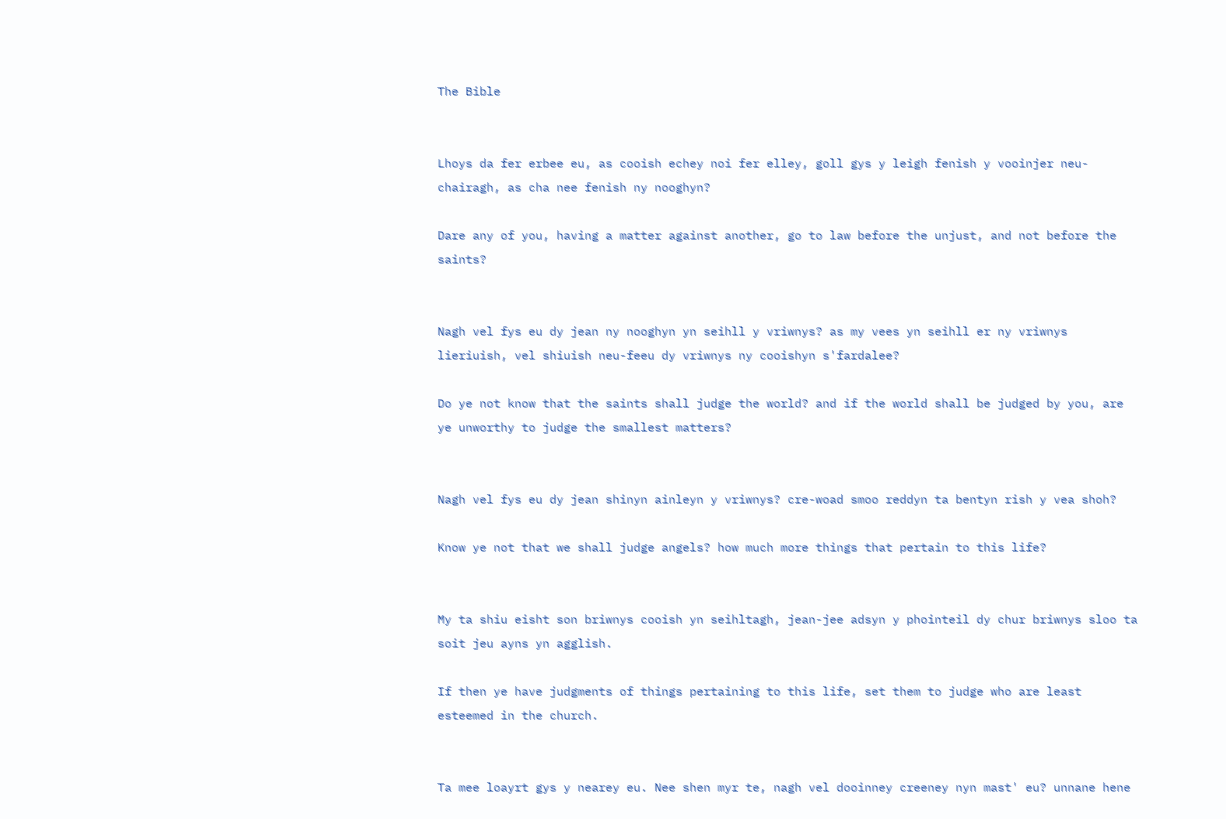The Bible


Lhoys da fer erbee eu, as cooish echey noi fer elley, goll gys y leigh fenish y vooinjer neu-chairagh, as cha nee fenish ny nooghyn?

Dare any of you, having a matter against another, go to law before the unjust, and not before the saints?


Nagh vel fys eu dy jean ny nooghyn yn seihll y vriwnys? as my vees yn seihll er ny vriwnys lieriuish, vel shiuish neu-feeu dy vriwnys ny cooishyn s'fardalee?

Do ye not know that the saints shall judge the world? and if the world shall be judged by you, are ye unworthy to judge the smallest matters?


Nagh vel fys eu dy jean shinyn ainleyn y vriwnys? cre-woad smoo reddyn ta bentyn rish y vea shoh?

Know ye not that we shall judge angels? how much more things that pertain to this life?


My ta shiu eisht son briwnys cooish yn seihltagh, jean-jee adsyn y phointeil dy chur briwnys sloo ta soit jeu ayns yn agglish.

If then ye have judgments of things pertaining to this life, set them to judge who are least esteemed in the church.


Ta mee loayrt gys y nearey eu. Nee shen myr te, nagh vel dooinney creeney nyn mast' eu? unnane hene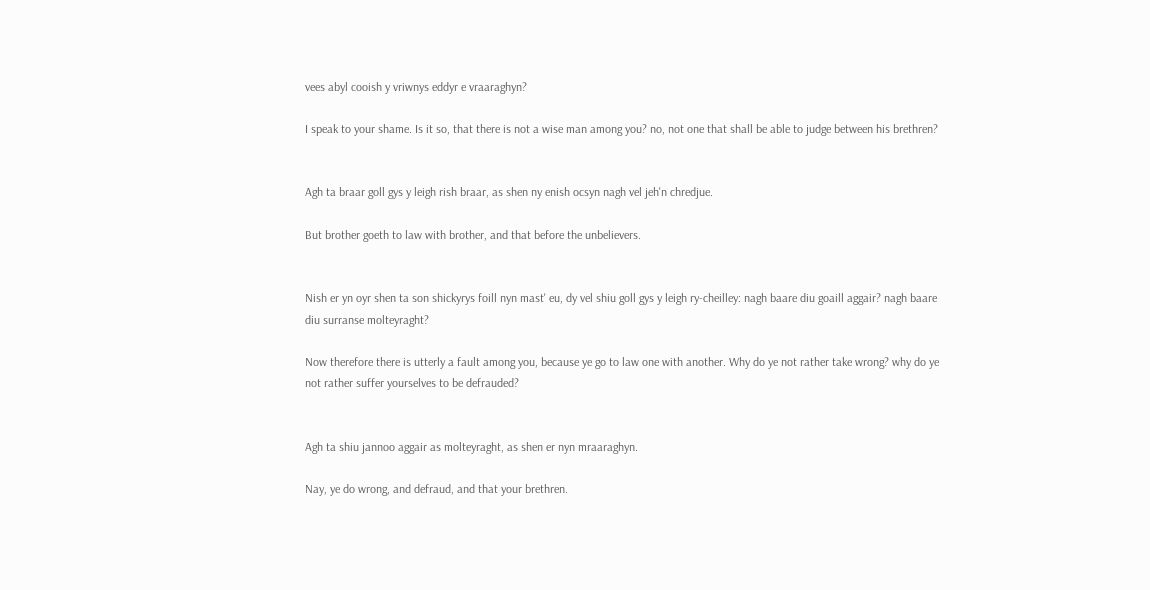vees abyl cooish y vriwnys eddyr e vraaraghyn?

I speak to your shame. Is it so, that there is not a wise man among you? no, not one that shall be able to judge between his brethren?


Agh ta braar goll gys y leigh rish braar, as shen ny enish ocsyn nagh vel jeh'n chredjue.

But brother goeth to law with brother, and that before the unbelievers.


Nish er yn oyr shen ta son shickyrys foill nyn mast' eu, dy vel shiu goll gys y leigh ry-cheilley: nagh baare diu goaill aggair? nagh baare diu surranse molteyraght?

Now therefore there is utterly a fault among you, because ye go to law one with another. Why do ye not rather take wrong? why do ye not rather suffer yourselves to be defrauded?


Agh ta shiu jannoo aggair as molteyraght, as shen er nyn mraaraghyn.

Nay, ye do wrong, and defraud, and that your brethren.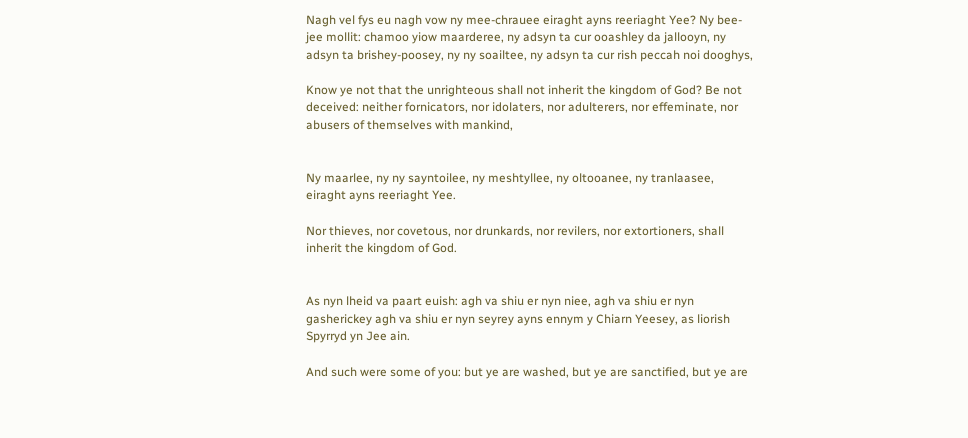Nagh vel fys eu nagh vow ny mee-chrauee eiraght ayns reeriaght Yee? Ny bee-jee mollit: chamoo yiow maarderee, ny adsyn ta cur ooashley da jallooyn, ny adsyn ta brishey-poosey, ny ny soailtee, ny adsyn ta cur rish peccah noi dooghys,

Know ye not that the unrighteous shall not inherit the kingdom of God? Be not deceived: neither fornicators, nor idolaters, nor adulterers, nor effeminate, nor abusers of themselves with mankind,


Ny maarlee, ny ny sayntoilee, ny meshtyllee, ny oltooanee, ny tranlaasee, eiraght ayns reeriaght Yee.

Nor thieves, nor covetous, nor drunkards, nor revilers, nor extortioners, shall inherit the kingdom of God.


As nyn lheid va paart euish: agh va shiu er nyn niee, agh va shiu er nyn gasherickey agh va shiu er nyn seyrey ayns ennym y Chiarn Yeesey, as liorish Spyrryd yn Jee ain.

And such were some of you: but ye are washed, but ye are sanctified, but ye are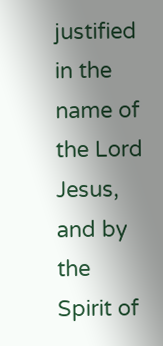justified in the name of the Lord Jesus, and by the Spirit of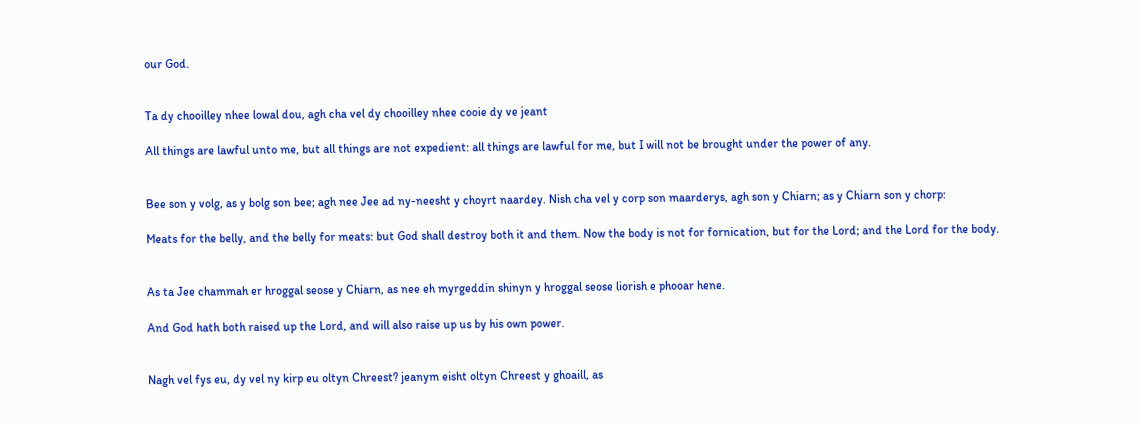our God.


Ta dy chooilley nhee lowal dou, agh cha vel dy chooilley nhee cooie dy ve jeant

All things are lawful unto me, but all things are not expedient: all things are lawful for me, but I will not be brought under the power of any.


Bee son y volg, as y bolg son bee; agh nee Jee ad ny-neesht y choyrt naardey. Nish cha vel y corp son maarderys, agh son y Chiarn; as y Chiarn son y chorp:

Meats for the belly, and the belly for meats: but God shall destroy both it and them. Now the body is not for fornication, but for the Lord; and the Lord for the body.


As ta Jee chammah er hroggal seose y Chiarn, as nee eh myrgeddin shinyn y hroggal seose liorish e phooar hene.

And God hath both raised up the Lord, and will also raise up us by his own power.


Nagh vel fys eu, dy vel ny kirp eu oltyn Chreest? jeanym eisht oltyn Chreest y ghoaill, as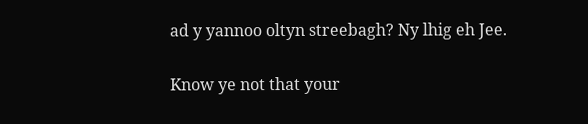ad y yannoo oltyn streebagh? Ny lhig eh Jee.

Know ye not that your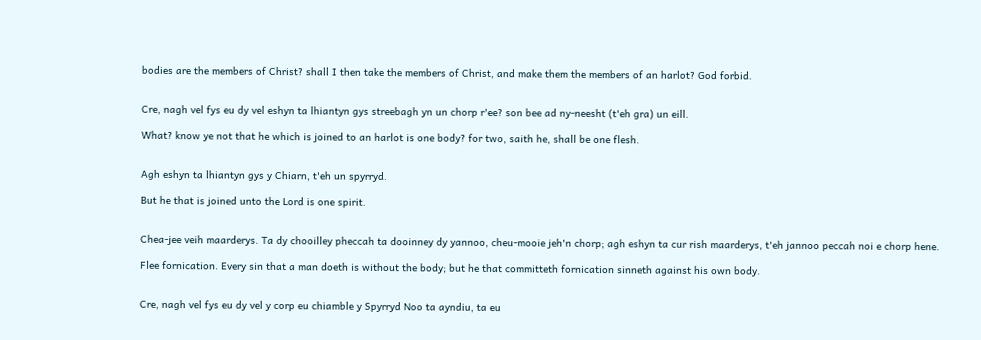bodies are the members of Christ? shall I then take the members of Christ, and make them the members of an harlot? God forbid.


Cre, nagh vel fys eu dy vel eshyn ta lhiantyn gys streebagh yn un chorp r'ee? son bee ad ny-neesht (t'eh gra) un eill.

What? know ye not that he which is joined to an harlot is one body? for two, saith he, shall be one flesh.


Agh eshyn ta lhiantyn gys y Chiarn, t'eh un spyrryd.

But he that is joined unto the Lord is one spirit.


Chea-jee veih maarderys. Ta dy chooilley pheccah ta dooinney dy yannoo, cheu-mooie jeh'n chorp; agh eshyn ta cur rish maarderys, t'eh jannoo peccah noi e chorp hene.

Flee fornication. Every sin that a man doeth is without the body; but he that committeth fornication sinneth against his own body.


Cre, nagh vel fys eu dy vel y corp eu chiamble y Spyrryd Noo ta ayndiu, ta eu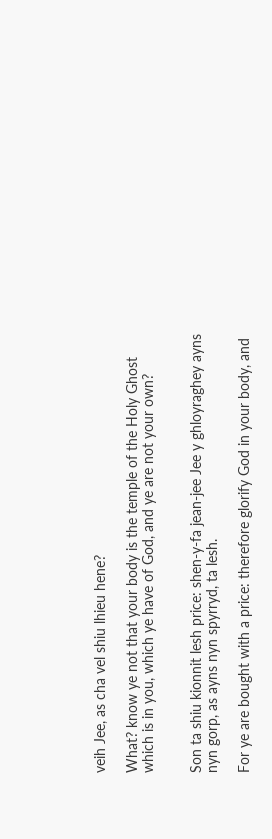veih Jee, as cha vel shiu lhieu hene?

What? know ye not that your body is the temple of the Holy Ghost which is in you, which ye have of God, and ye are not your own?


Son ta shiu kionnit lesh price: shen-y-fa jean-jee Jee y ghloyraghey ayns nyn gorp, as ayns nyn spyrryd, ta lesh.

For ye are bought with a price: therefore glorify God in your body, and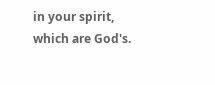in your spirit, which are God's.